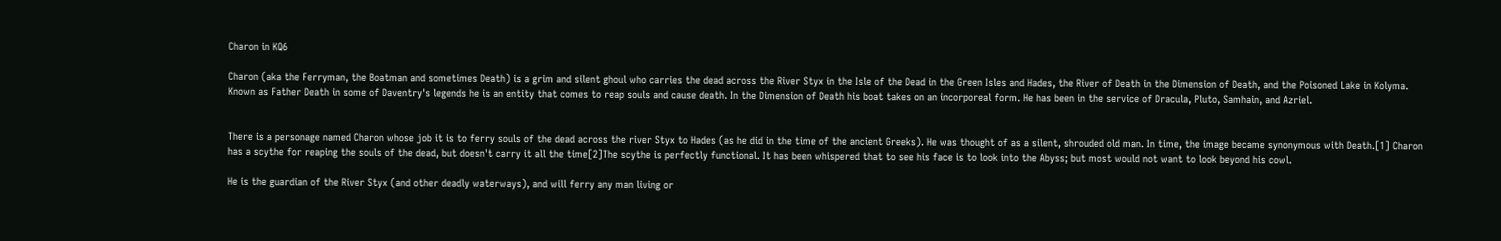Charon in KQ6

Charon (aka the Ferryman, the Boatman and sometimes Death) is a grim and silent ghoul who carries the dead across the River Styx in the Isle of the Dead in the Green Isles and Hades, the River of Death in the Dimension of Death, and the Poisoned Lake in Kolyma. Known as Father Death in some of Daventry's legends he is an entity that comes to reap souls and cause death. In the Dimension of Death his boat takes on an incorporeal form. He has been in the service of Dracula, Pluto, Samhain, and Azriel.


There is a personage named Charon whose job it is to ferry souls of the dead across the river Styx to Hades (as he did in the time of the ancient Greeks). He was thought of as a silent, shrouded old man. In time, the image became synonymous with Death.[1] Charon has a scythe for reaping the souls of the dead, but doesn't carry it all the time[2]The scythe is perfectly functional. It has been whispered that to see his face is to look into the Abyss; but most would not want to look beyond his cowl.

He is the guardian of the River Styx (and other deadly waterways), and will ferry any man living or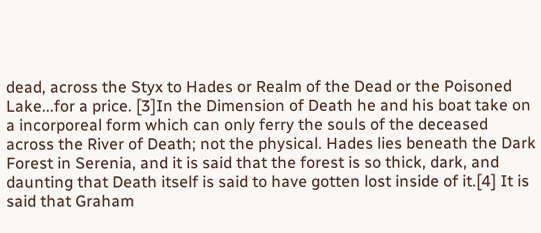dead, across the Styx to Hades or Realm of the Dead or the Poisoned Lake...for a price. [3]In the Dimension of Death he and his boat take on a incorporeal form which can only ferry the souls of the deceased across the River of Death; not the physical. Hades lies beneath the Dark Forest in Serenia, and it is said that the forest is so thick, dark, and daunting that Death itself is said to have gotten lost inside of it.[4] It is said that Graham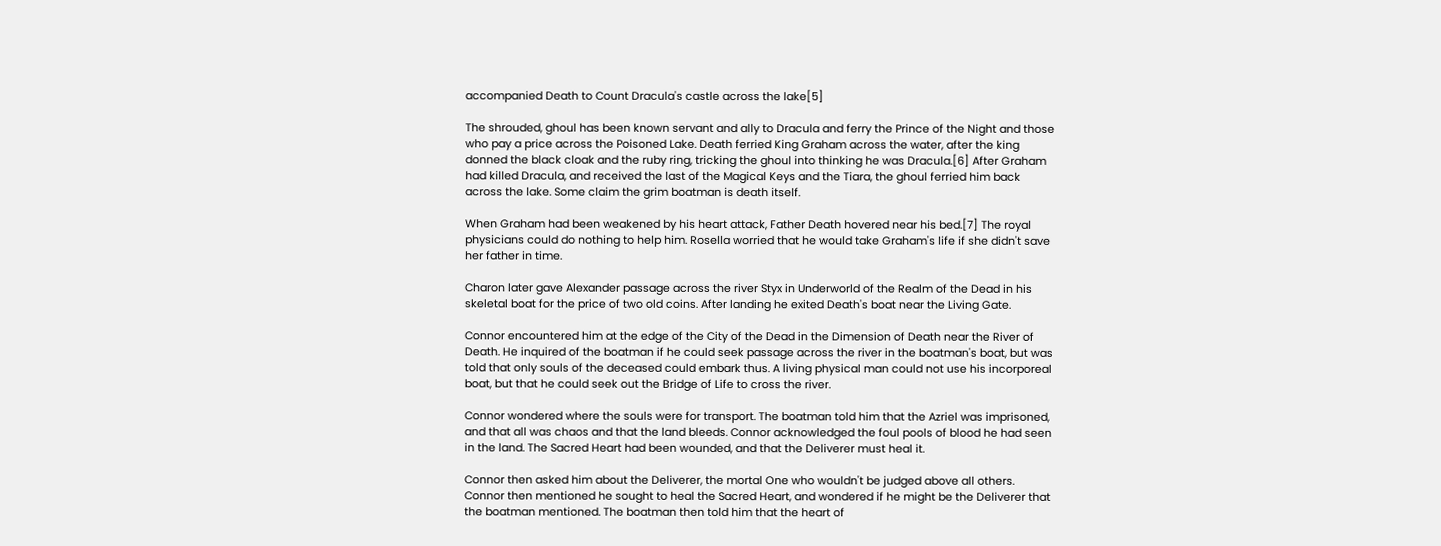accompanied Death to Count Dracula's castle across the lake[5]

The shrouded, ghoul has been known servant and ally to Dracula and ferry the Prince of the Night and those who pay a price across the Poisoned Lake. Death ferried King Graham across the water, after the king donned the black cloak and the ruby ring, tricking the ghoul into thinking he was Dracula.[6] After Graham had killed Dracula, and received the last of the Magical Keys and the Tiara, the ghoul ferried him back across the lake. Some claim the grim boatman is death itself.

When Graham had been weakened by his heart attack, Father Death hovered near his bed.[7] The royal physicians could do nothing to help him. Rosella worried that he would take Graham's life if she didn't save her father in time.

Charon later gave Alexander passage across the river Styx in Underworld of the Realm of the Dead in his skeletal boat for the price of two old coins. After landing he exited Death's boat near the Living Gate.

Connor encountered him at the edge of the City of the Dead in the Dimension of Death near the River of Death. He inquired of the boatman if he could seek passage across the river in the boatman's boat, but was told that only souls of the deceased could embark thus. A living physical man could not use his incorporeal boat, but that he could seek out the Bridge of Life to cross the river.

Connor wondered where the souls were for transport. The boatman told him that the Azriel was imprisoned, and that all was chaos and that the land bleeds. Connor acknowledged the foul pools of blood he had seen in the land. The Sacred Heart had been wounded, and that the Deliverer must heal it.

Connor then asked him about the Deliverer, the mortal One who wouldn't be judged above all others. Connor then mentioned he sought to heal the Sacred Heart, and wondered if he might be the Deliverer that the boatman mentioned. The boatman then told him that the heart of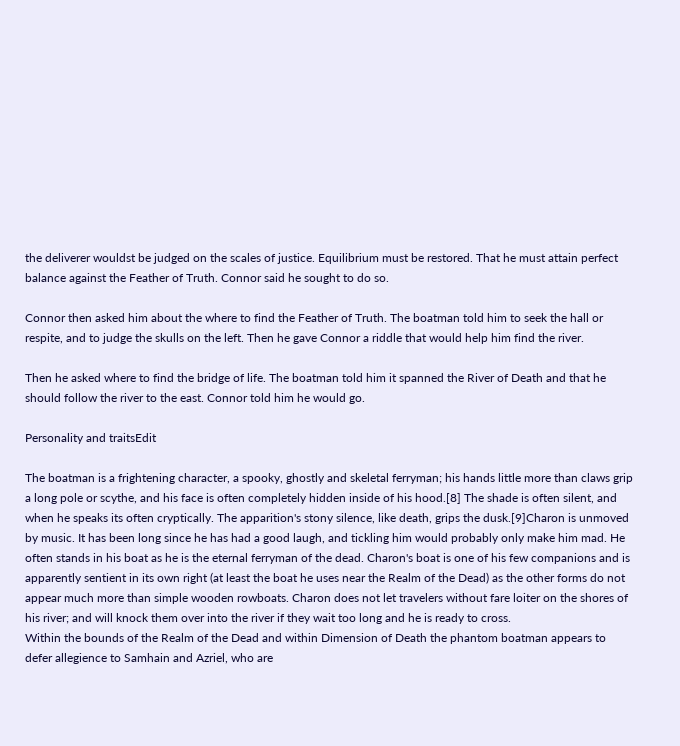the deliverer wouldst be judged on the scales of justice. Equilibrium must be restored. That he must attain perfect balance against the Feather of Truth. Connor said he sought to do so.

Connor then asked him about the where to find the Feather of Truth. The boatman told him to seek the hall or respite, and to judge the skulls on the left. Then he gave Connor a riddle that would help him find the river.

Then he asked where to find the bridge of life. The boatman told him it spanned the River of Death and that he should follow the river to the east. Connor told him he would go.

Personality and traitsEdit

The boatman is a frightening character, a spooky, ghostly and skeletal ferryman; his hands little more than claws grip a long pole or scythe, and his face is often completely hidden inside of his hood.[8] The shade is often silent, and when he speaks its often cryptically. The apparition's stony silence, like death, grips the dusk.[9]Charon is unmoved by music. It has been long since he has had a good laugh, and tickling him would probably only make him mad. He often stands in his boat as he is the eternal ferryman of the dead. Charon's boat is one of his few companions and is apparently sentient in its own right (at least the boat he uses near the Realm of the Dead) as the other forms do not appear much more than simple wooden rowboats. Charon does not let travelers without fare loiter on the shores of his river; and will knock them over into the river if they wait too long and he is ready to cross.
Within the bounds of the Realm of the Dead and within Dimension of Death the phantom boatman appears to defer allegience to Samhain and Azriel, who are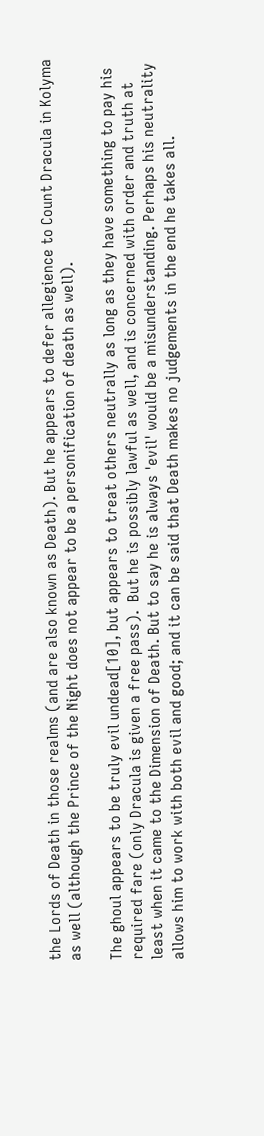the Lords of Death in those realms (and are also known as Death). But he appears to defer allegience to Count Dracula in Kolyma as well (although the Prince of the Night does not appear to be a personification of death as well).

The ghoul appears to be truly evil undead[10], but appears to treat others neutrally as long as they have something to pay his required fare (only Dracula is given a free pass).  But he is possibly lawful as well, and is concerned with order and truth at least when it came to the Dimension of Death. But to say he is always 'evil' would be a misunderstanding. Perhaps his neutrality allows him to work with both evil and good; and it can be said that Death makes no judgements in the end he takes all.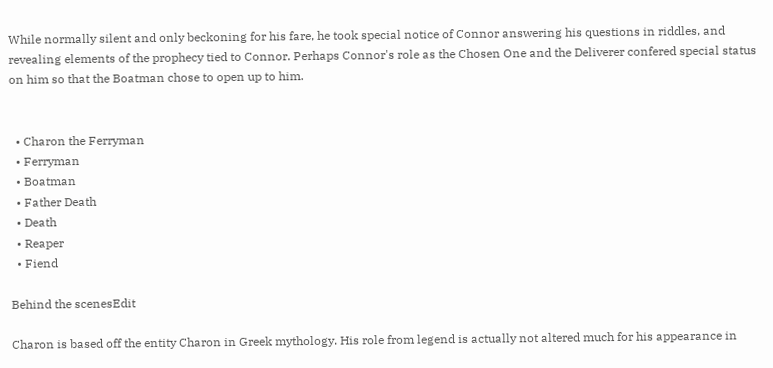While normally silent and only beckoning for his fare, he took special notice of Connor answering his questions in riddles, and revealing elements of the prophecy tied to Connor. Perhaps Connor's role as the Chosen One and the Deliverer confered special status on him so that the Boatman chose to open up to him.


  • Charon the Ferryman
  • Ferryman
  • Boatman
  • Father Death
  • Death
  • Reaper
  • Fiend

Behind the scenesEdit

Charon is based off the entity Charon in Greek mythology. His role from legend is actually not altered much for his appearance in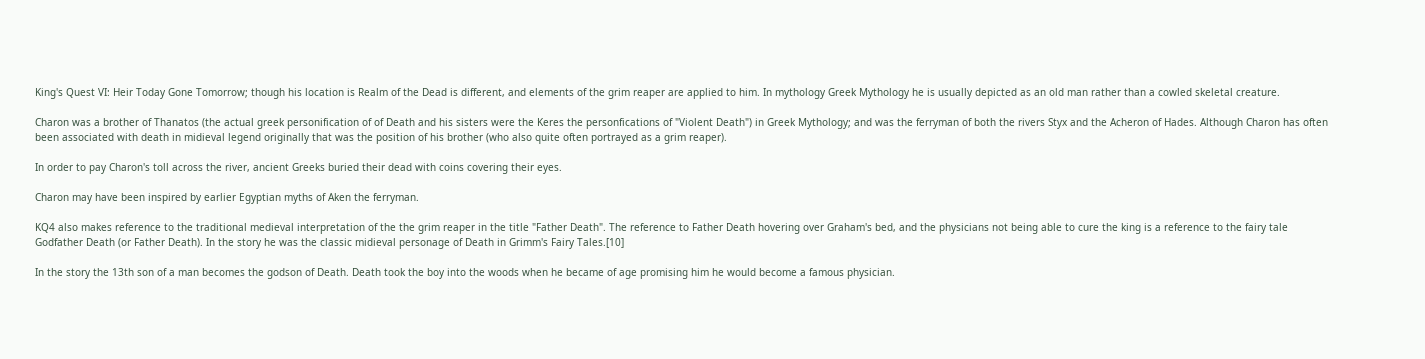King's Quest VI: Heir Today Gone Tomorrow; though his location is Realm of the Dead is different, and elements of the grim reaper are applied to him. In mythology Greek Mythology he is usually depicted as an old man rather than a cowled skeletal creature.

Charon was a brother of Thanatos (the actual greek personification of of Death and his sisters were the Keres the personfications of "Violent Death") in Greek Mythology; and was the ferryman of both the rivers Styx and the Acheron of Hades. Although Charon has often been associated with death in midieval legend originally that was the position of his brother (who also quite often portrayed as a grim reaper).

In order to pay Charon's toll across the river, ancient Greeks buried their dead with coins covering their eyes.

Charon may have been inspired by earlier Egyptian myths of Aken the ferryman.

KQ4 also makes reference to the traditional medieval interpretation of the the grim reaper in the title "Father Death". The reference to Father Death hovering over Graham's bed, and the physicians not being able to cure the king is a reference to the fairy tale Godfather Death (or Father Death). In the story he was the classic midieval personage of Death in Grimm's Fairy Tales.[10]

In the story the 13th son of a man becomes the godson of Death. Death took the boy into the woods when he became of age promising him he would become a famous physician.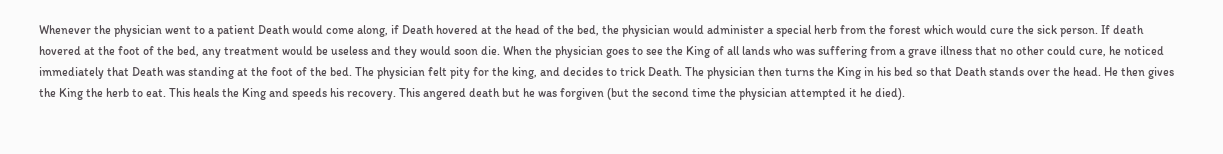Whenever the physician went to a patient Death would come along, if Death hovered at the head of the bed, the physician would administer a special herb from the forest which would cure the sick person. If death hovered at the foot of the bed, any treatment would be useless and they would soon die. When the physician goes to see the King of all lands who was suffering from a grave illness that no other could cure, he noticed immediately that Death was standing at the foot of the bed. The physician felt pity for the king, and decides to trick Death. The physician then turns the King in his bed so that Death stands over the head. He then gives the King the herb to eat. This heals the King and speeds his recovery. This angered death but he was forgiven (but the second time the physician attempted it he died).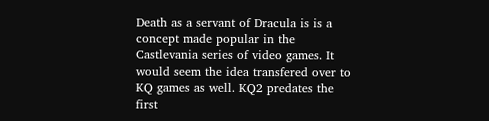Death as a servant of Dracula is is a concept made popular in the Castlevania series of video games. It would seem the idea transfered over to KQ games as well. KQ2 predates the first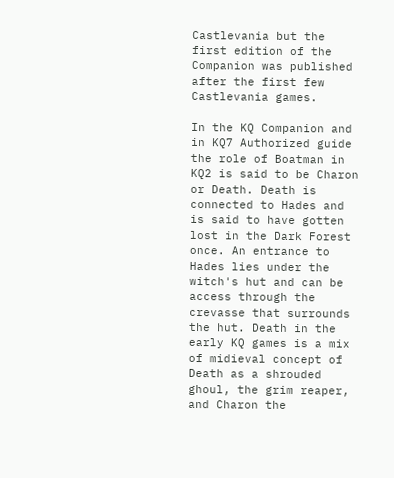Castlevania but the first edition of the Companion was published after the first few Castlevania games.

In the KQ Companion and in KQ7 Authorized guide the role of Boatman in KQ2 is said to be Charon or Death. Death is connected to Hades and is said to have gotten lost in the Dark Forest once. An entrance to Hades lies under the witch's hut and can be access through the crevasse that surrounds the hut. Death in the early KQ games is a mix of midieval concept of Death as a shrouded ghoul, the grim reaper, and Charon the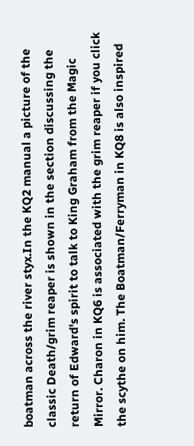boatman across the river styx.In the KQ2 manual a picture of the classic Death/grim reaper is shown in the section discussing the return of Edward's spirit to talk to King Graham from the Magic Mirror. Charon in KQ6 is associated with the grim reaper if you click the scythe on him. The Boatman/Ferryman in KQ8 is also inspired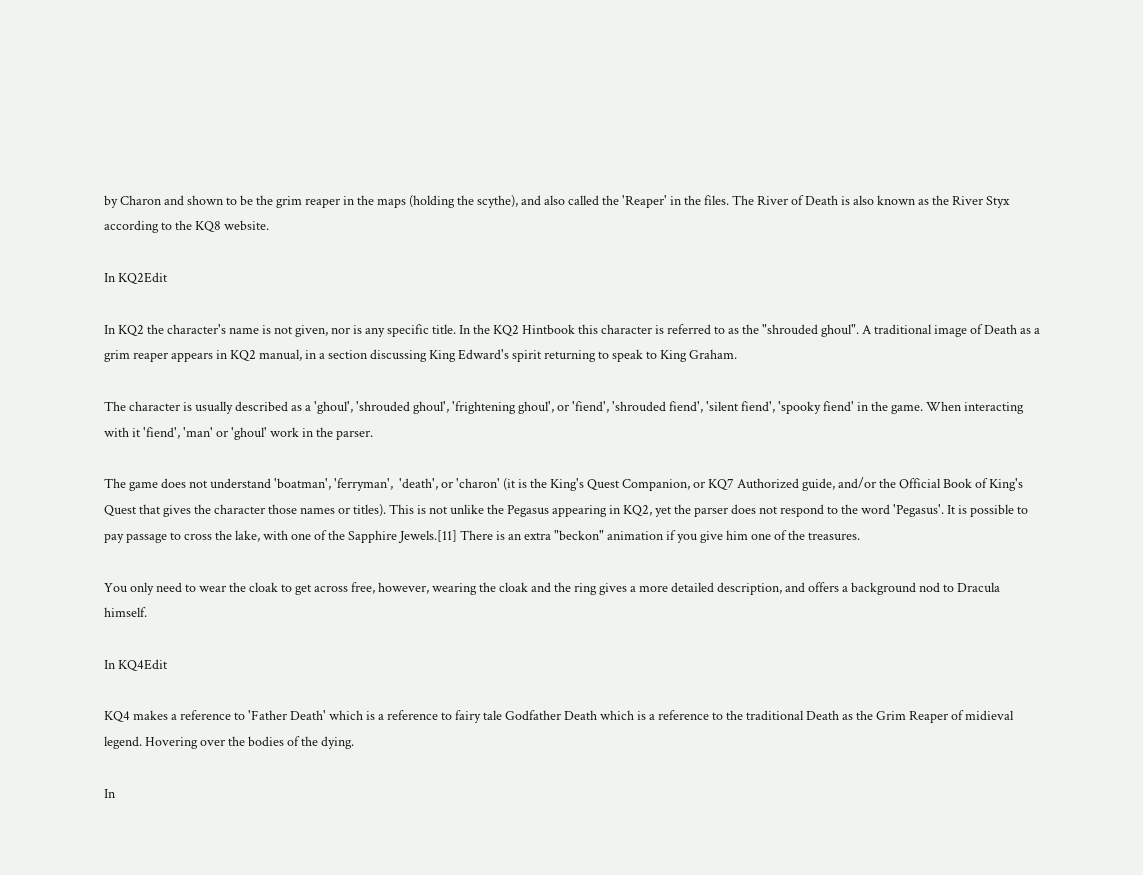by Charon and shown to be the grim reaper in the maps (holding the scythe), and also called the 'Reaper' in the files. The River of Death is also known as the River Styx according to the KQ8 website.

In KQ2Edit

In KQ2 the character's name is not given, nor is any specific title. In the KQ2 Hintbook this character is referred to as the "shrouded ghoul". A traditional image of Death as a grim reaper appears in KQ2 manual, in a section discussing King Edward's spirit returning to speak to King Graham.

The character is usually described as a 'ghoul', 'shrouded ghoul', 'frightening ghoul', or 'fiend', 'shrouded fiend', 'silent fiend', 'spooky fiend' in the game. When interacting with it 'fiend', 'man' or 'ghoul' work in the parser.

The game does not understand 'boatman', 'ferryman',  'death', or 'charon' (it is the King's Quest Companion, or KQ7 Authorized guide, and/or the Official Book of King's Quest that gives the character those names or titles). This is not unlike the Pegasus appearing in KQ2, yet the parser does not respond to the word 'Pegasus'. It is possible to pay passage to cross the lake, with one of the Sapphire Jewels.[11] There is an extra "beckon" animation if you give him one of the treasures.

You only need to wear the cloak to get across free, however, wearing the cloak and the ring gives a more detailed description, and offers a background nod to Dracula himself.

In KQ4Edit

KQ4 makes a reference to 'Father Death' which is a reference to fairy tale Godfather Death which is a reference to the traditional Death as the Grim Reaper of midieval legend. Hovering over the bodies of the dying.

In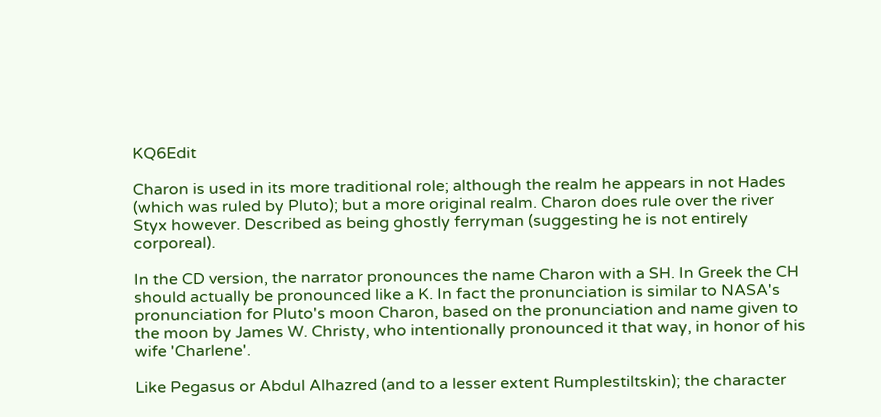KQ6Edit

Charon is used in its more traditional role; although the realm he appears in not Hades (which was ruled by Pluto); but a more original realm. Charon does rule over the river Styx however. Described as being ghostly ferryman (suggesting he is not entirely corporeal).

In the CD version, the narrator pronounces the name Charon with a SH. In Greek the CH should actually be pronounced like a K. In fact the pronunciation is similar to NASA's pronunciation for Pluto's moon Charon, based on the pronunciation and name given to the moon by James W. Christy, who intentionally pronounced it that way, in honor of his wife 'Charlene'.

Like Pegasus or Abdul Alhazred (and to a lesser extent Rumplestiltskin); the character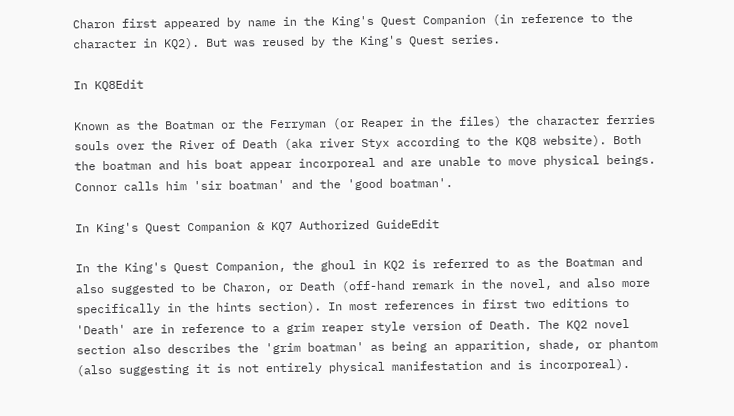Charon first appeared by name in the King's Quest Companion (in reference to the character in KQ2). But was reused by the King's Quest series.

In KQ8Edit

Known as the Boatman or the Ferryman (or Reaper in the files) the character ferries souls over the River of Death (aka river Styx according to the KQ8 website). Both the boatman and his boat appear incorporeal and are unable to move physical beings. Connor calls him 'sir boatman' and the 'good boatman'.

In King's Quest Companion & KQ7 Authorized GuideEdit

In the King's Quest Companion, the ghoul in KQ2 is referred to as the Boatman and also suggested to be Charon, or Death (off-hand remark in the novel, and also more specifically in the hints section). In most references in first two editions to 'Death' are in reference to a grim reaper style version of Death. The KQ2 novel section also describes the 'grim boatman' as being an apparition, shade, or phantom (also suggesting it is not entirely physical manifestation and is incorporeal).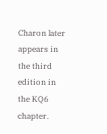Charon later appears in the third edition in the KQ6 chapter.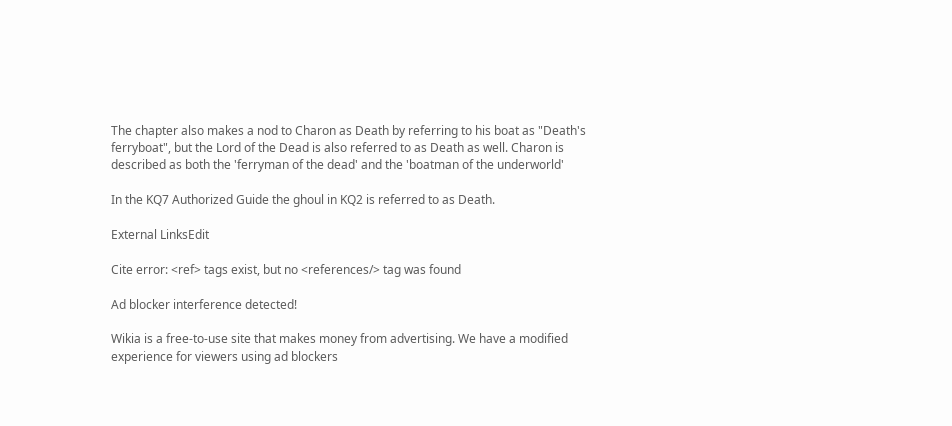The chapter also makes a nod to Charon as Death by referring to his boat as "Death's ferryboat", but the Lord of the Dead is also referred to as Death as well. Charon is described as both the 'ferryman of the dead' and the 'boatman of the underworld'

In the KQ7 Authorized Guide the ghoul in KQ2 is referred to as Death.

External LinksEdit

Cite error: <ref> tags exist, but no <references/> tag was found

Ad blocker interference detected!

Wikia is a free-to-use site that makes money from advertising. We have a modified experience for viewers using ad blockers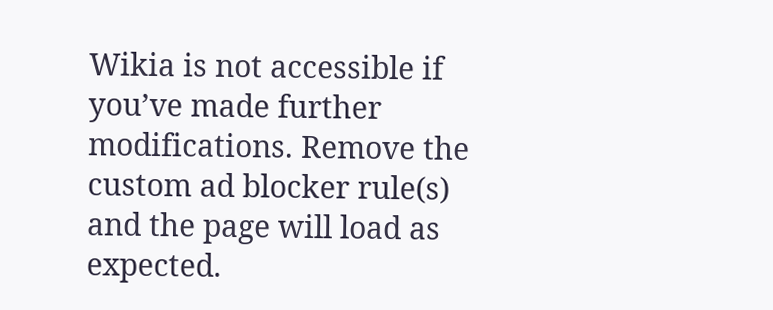Wikia is not accessible if you’ve made further modifications. Remove the custom ad blocker rule(s) and the page will load as expected.